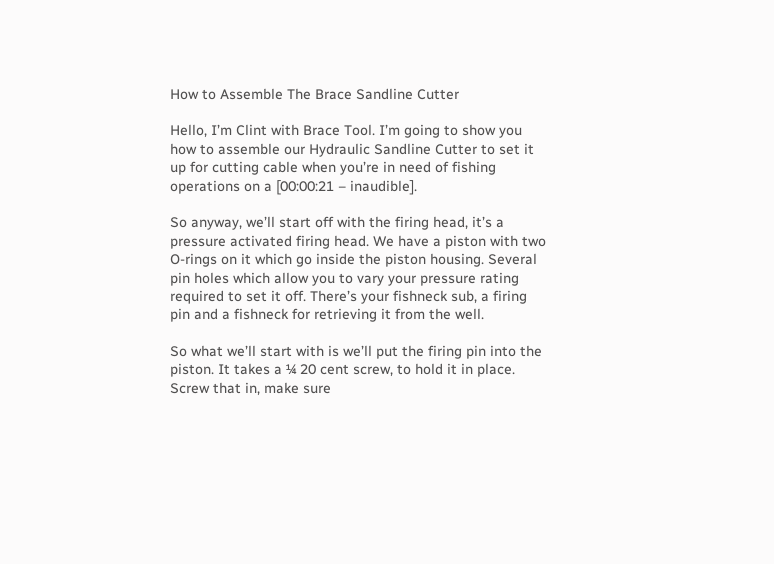How to Assemble The Brace Sandline Cutter

Hello, I’m Clint with Brace Tool. I’m going to show you how to assemble our Hydraulic Sandline Cutter to set it up for cutting cable when you’re in need of fishing operations on a [00:00:21 – inaudible].

So anyway, we’ll start off with the firing head, it’s a pressure activated firing head. We have a piston with two O-rings on it which go inside the piston housing. Several pin holes which allow you to vary your pressure rating required to set it off. There’s your fishneck sub, a firing pin and a fishneck for retrieving it from the well.

So what we’ll start with is we’ll put the firing pin into the piston. It takes a ¼ 20 cent screw, to hold it in place. Screw that in, make sure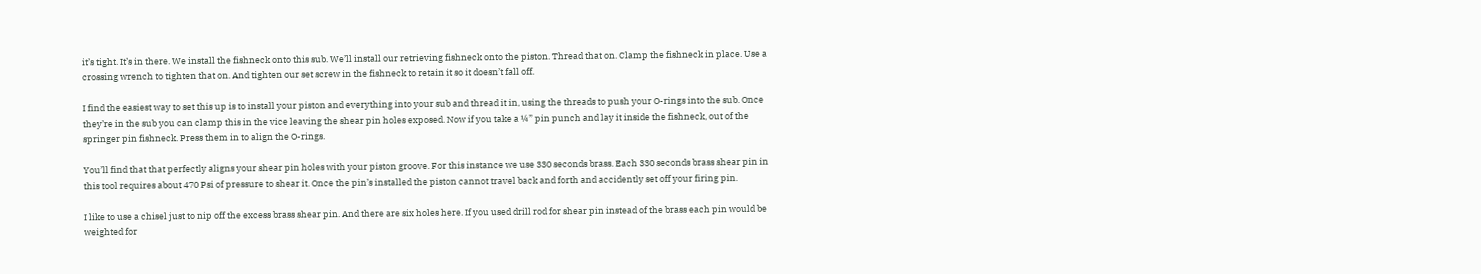it’s tight. It’s in there. We install the fishneck onto this sub. We’ll install our retrieving fishneck onto the piston. Thread that on. Clamp the fishneck in place. Use a crossing wrench to tighten that on. And tighten our set screw in the fishneck to retain it so it doesn’t fall off.

I find the easiest way to set this up is to install your piston and everything into your sub and thread it in, using the threads to push your O-rings into the sub. Once they’re in the sub you can clamp this in the vice leaving the shear pin holes exposed. Now if you take a ¼” pin punch and lay it inside the fishneck, out of the springer pin fishneck. Press them in to align the O-rings.

You’ll find that that perfectly aligns your shear pin holes with your piston groove. For this instance we use 330 seconds brass. Each 330 seconds brass shear pin in this tool requires about 470 Psi of pressure to shear it. Once the pin’s installed the piston cannot travel back and forth and accidently set off your firing pin.

I like to use a chisel just to nip off the excess brass shear pin. And there are six holes here. If you used drill rod for shear pin instead of the brass each pin would be weighted for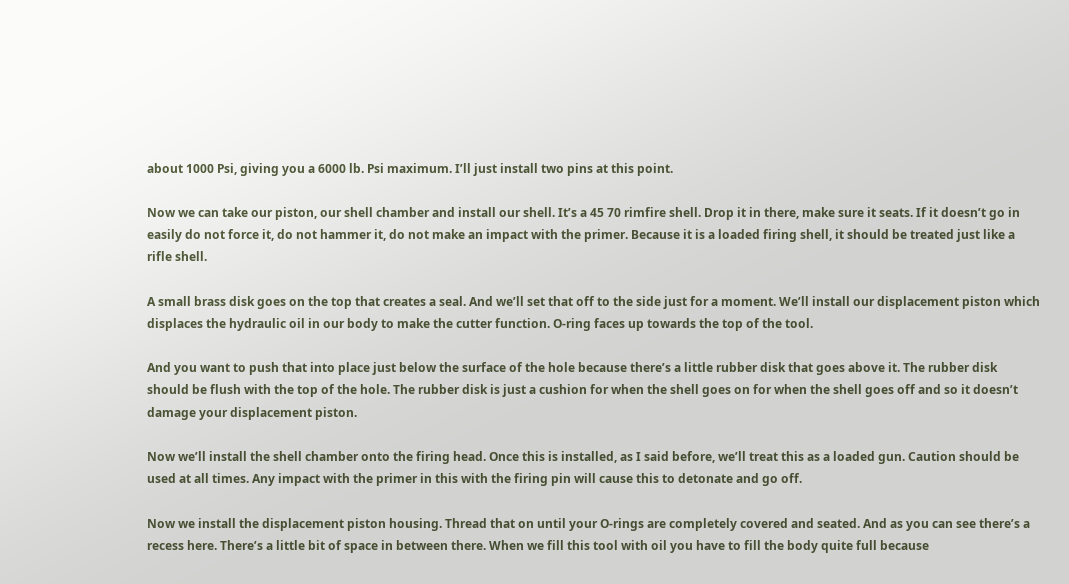about 1000 Psi, giving you a 6000 lb. Psi maximum. I’ll just install two pins at this point.

Now we can take our piston, our shell chamber and install our shell. It’s a 45 70 rimfire shell. Drop it in there, make sure it seats. If it doesn’t go in easily do not force it, do not hammer it, do not make an impact with the primer. Because it is a loaded firing shell, it should be treated just like a rifle shell.

A small brass disk goes on the top that creates a seal. And we’ll set that off to the side just for a moment. We’ll install our displacement piston which displaces the hydraulic oil in our body to make the cutter function. O-ring faces up towards the top of the tool.

And you want to push that into place just below the surface of the hole because there’s a little rubber disk that goes above it. The rubber disk should be flush with the top of the hole. The rubber disk is just a cushion for when the shell goes on for when the shell goes off and so it doesn’t damage your displacement piston.

Now we’ll install the shell chamber onto the firing head. Once this is installed, as I said before, we’ll treat this as a loaded gun. Caution should be used at all times. Any impact with the primer in this with the firing pin will cause this to detonate and go off.

Now we install the displacement piston housing. Thread that on until your O-rings are completely covered and seated. And as you can see there’s a recess here. There’s a little bit of space in between there. When we fill this tool with oil you have to fill the body quite full because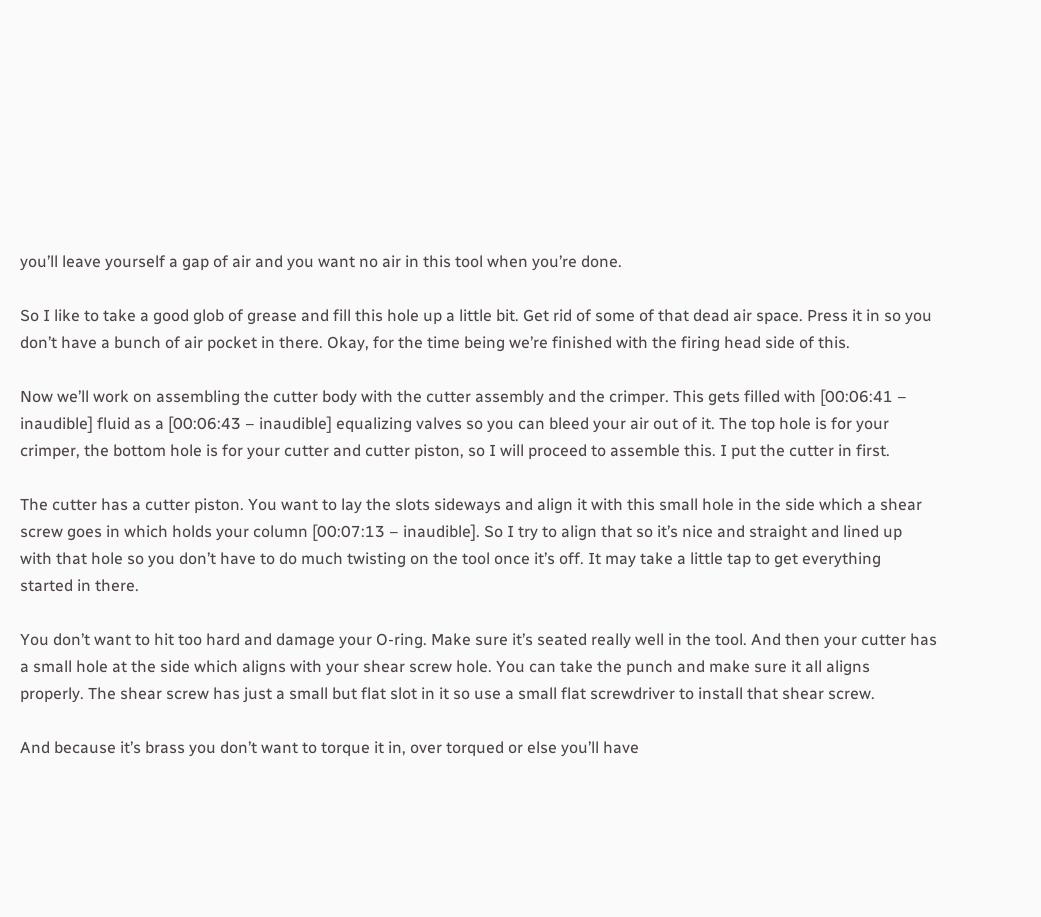you’ll leave yourself a gap of air and you want no air in this tool when you’re done.

So I like to take a good glob of grease and fill this hole up a little bit. Get rid of some of that dead air space. Press it in so you don’t have a bunch of air pocket in there. Okay, for the time being we’re finished with the firing head side of this.

Now we’ll work on assembling the cutter body with the cutter assembly and the crimper. This gets filled with [00:06:41 – inaudible] fluid as a [00:06:43 – inaudible] equalizing valves so you can bleed your air out of it. The top hole is for your crimper, the bottom hole is for your cutter and cutter piston, so I will proceed to assemble this. I put the cutter in first.

The cutter has a cutter piston. You want to lay the slots sideways and align it with this small hole in the side which a shear screw goes in which holds your column [00:07:13 – inaudible]. So I try to align that so it’s nice and straight and lined up with that hole so you don’t have to do much twisting on the tool once it’s off. It may take a little tap to get everything started in there.

You don’t want to hit too hard and damage your O-ring. Make sure it’s seated really well in the tool. And then your cutter has a small hole at the side which aligns with your shear screw hole. You can take the punch and make sure it all aligns properly. The shear screw has just a small but flat slot in it so use a small flat screwdriver to install that shear screw.

And because it’s brass you don’t want to torque it in, over torqued or else you’ll have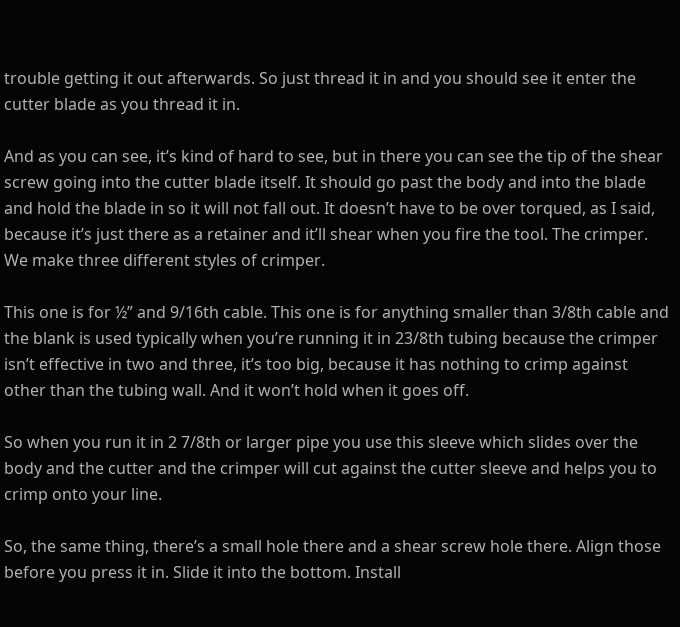trouble getting it out afterwards. So just thread it in and you should see it enter the cutter blade as you thread it in.

And as you can see, it’s kind of hard to see, but in there you can see the tip of the shear screw going into the cutter blade itself. It should go past the body and into the blade and hold the blade in so it will not fall out. It doesn’t have to be over torqued, as I said, because it’s just there as a retainer and it’ll shear when you fire the tool. The crimper. We make three different styles of crimper.

This one is for ½” and 9/16th cable. This one is for anything smaller than 3/8th cable and the blank is used typically when you’re running it in 23/8th tubing because the crimper isn’t effective in two and three, it’s too big, because it has nothing to crimp against other than the tubing wall. And it won’t hold when it goes off.

So when you run it in 2 7/8th or larger pipe you use this sleeve which slides over the body and the cutter and the crimper will cut against the cutter sleeve and helps you to crimp onto your line.

So, the same thing, there’s a small hole there and a shear screw hole there. Align those before you press it in. Slide it into the bottom. Install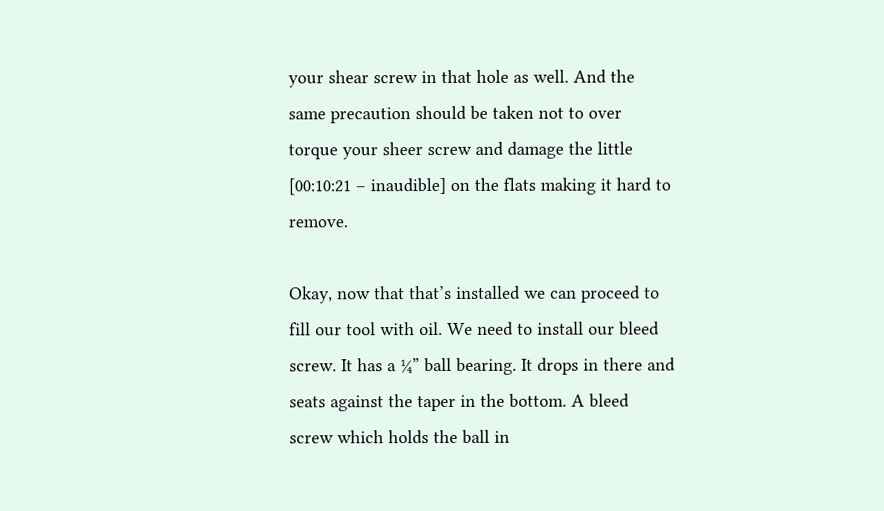your shear screw in that hole as well. And the same precaution should be taken not to over torque your sheer screw and damage the little [00:10:21 – inaudible] on the flats making it hard to remove.

Okay, now that that’s installed we can proceed to fill our tool with oil. We need to install our bleed screw. It has a ¼” ball bearing. It drops in there and seats against the taper in the bottom. A bleed screw which holds the ball in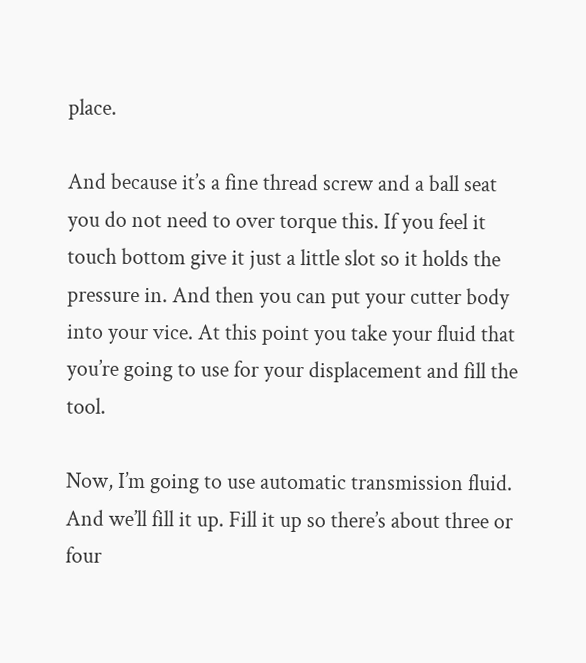place.

And because it’s a fine thread screw and a ball seat you do not need to over torque this. If you feel it touch bottom give it just a little slot so it holds the pressure in. And then you can put your cutter body into your vice. At this point you take your fluid that you’re going to use for your displacement and fill the tool.

Now, I’m going to use automatic transmission fluid. And we’ll fill it up. Fill it up so there’s about three or four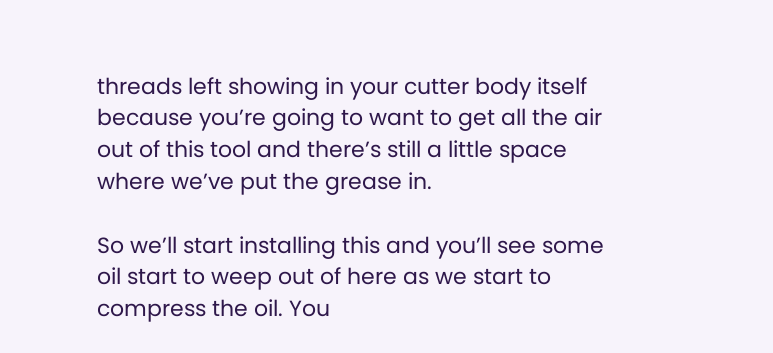threads left showing in your cutter body itself because you’re going to want to get all the air out of this tool and there’s still a little space where we’ve put the grease in.

So we’ll start installing this and you’ll see some oil start to weep out of here as we start to compress the oil. You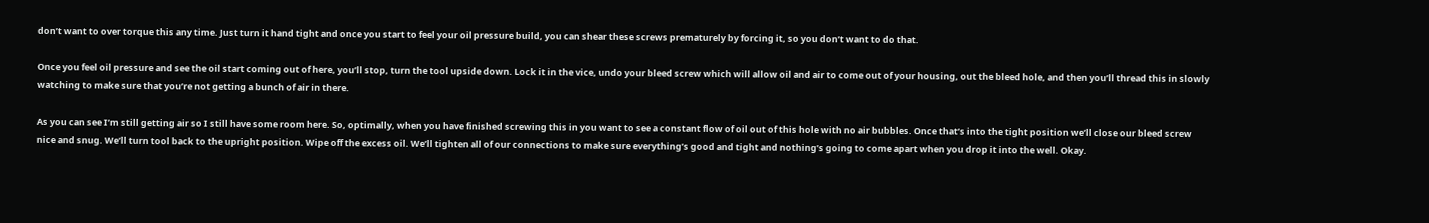don’t want to over torque this any time. Just turn it hand tight and once you start to feel your oil pressure build, you can shear these screws prematurely by forcing it, so you don’t want to do that.

Once you feel oil pressure and see the oil start coming out of here, you’ll stop, turn the tool upside down. Lock it in the vice, undo your bleed screw which will allow oil and air to come out of your housing, out the bleed hole, and then you’ll thread this in slowly watching to make sure that you’re not getting a bunch of air in there.

As you can see I’m still getting air so I still have some room here. So, optimally, when you have finished screwing this in you want to see a constant flow of oil out of this hole with no air bubbles. Once that’s into the tight position we’ll close our bleed screw nice and snug. We’ll turn tool back to the upright position. Wipe off the excess oil. We’ll tighten all of our connections to make sure everything’s good and tight and nothing’s going to come apart when you drop it into the well. Okay.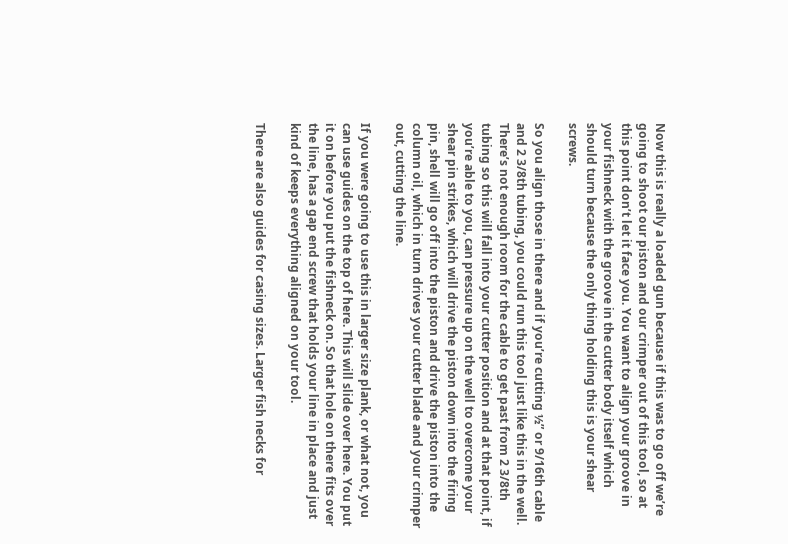Now this is really a loaded gun because if this was to go off we’re going to shoot our piston and our crimper out of this tool, so at this point don’t let it face you. You want to align your groove in your fishneck with the groove in the cutter body itself which should turn because the only thing holding this is your shear screws.

So you align those in there and if you’re cutting ½” or 9/16th cable and 2 3/8th tubing, you could run this tool just like this in the well. There’s not enough room for the cable to get past from 2 3/8th tubing so this will fall into your cutter position and at that point, if you’re able to you, can pressure up on the well to overcome your shear pin strikes, which will drive the piston down into the firing pin, shell will go off into the piston and drive the piston into the column oil, which in turn drives your cutter blade and your crimper out, cutting the line.

If you were going to use this in larger size plank, or what not, you can use guides on the top of here. This will slide over here. You put it on before you put the fishneck on. So that hole on there fits over the line, has a gap end screw that holds your line in place and just kind of keeps everything aligned on your tool.

There are also guides for casing sizes. Larger fish necks for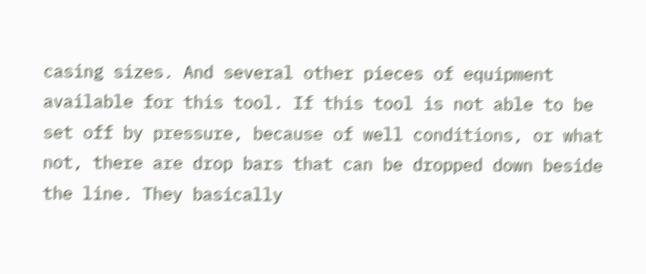casing sizes. And several other pieces of equipment available for this tool. If this tool is not able to be set off by pressure, because of well conditions, or what not, there are drop bars that can be dropped down beside the line. They basically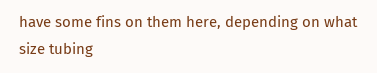have some fins on them here, depending on what size tubing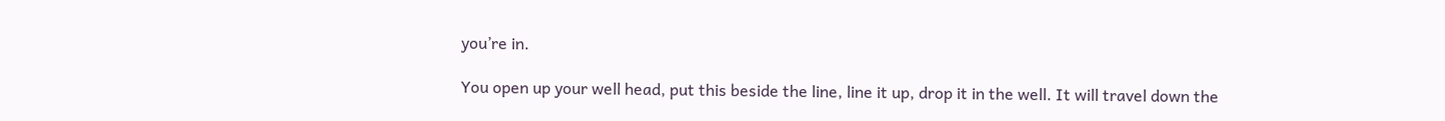you’re in.

You open up your well head, put this beside the line, line it up, drop it in the well. It will travel down the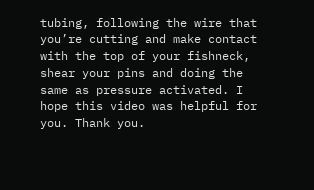tubing, following the wire that you’re cutting and make contact with the top of your fishneck, shear your pins and doing the same as pressure activated. I hope this video was helpful for you. Thank you.